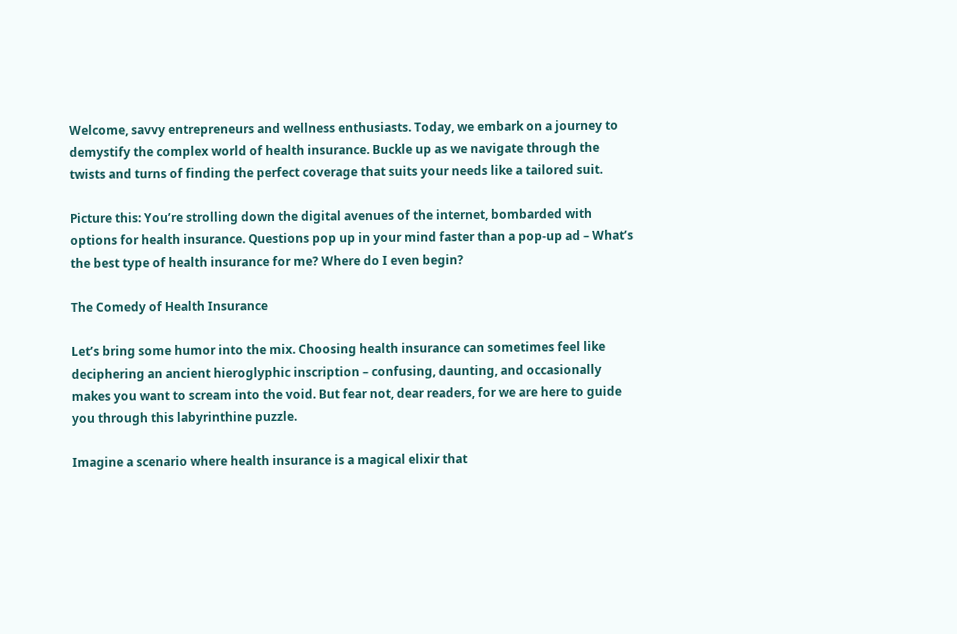Welcome, savvy entrepreneurs and wellness enthusiasts. Today, we embark on a journey to demystify the complex world of health insurance. Buckle up as we navigate through the twists and turns of finding the perfect coverage that suits your needs like a tailored suit.

Picture this: You’re strolling down the digital avenues of the internet, bombarded with options for health insurance. Questions pop up in your mind faster than a pop-up ad – What’s the best type of health insurance for me? Where do I even begin?

The Comedy of Health Insurance

Let’s bring some humor into the mix. Choosing health insurance can sometimes feel like deciphering an ancient hieroglyphic inscription – confusing, daunting, and occasionally makes you want to scream into the void. But fear not, dear readers, for we are here to guide you through this labyrinthine puzzle.

Imagine a scenario where health insurance is a magical elixir that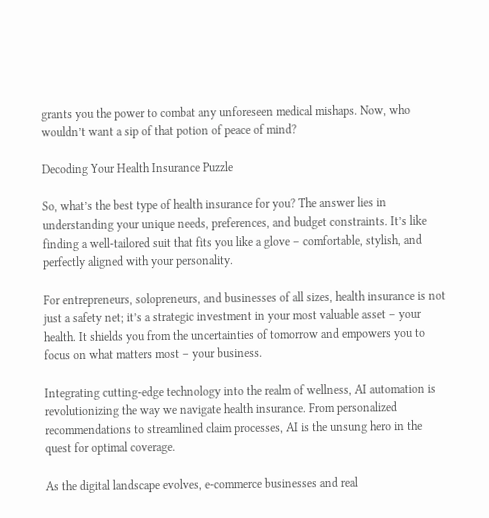grants you the power to combat any unforeseen medical mishaps. Now, who wouldn’t want a sip of that potion of peace of mind?

Decoding Your Health Insurance Puzzle

So, what’s the best type of health insurance for you? The answer lies in understanding your unique needs, preferences, and budget constraints. It’s like finding a well-tailored suit that fits you like a glove – comfortable, stylish, and perfectly aligned with your personality.

For entrepreneurs, solopreneurs, and businesses of all sizes, health insurance is not just a safety net; it’s a strategic investment in your most valuable asset – your health. It shields you from the uncertainties of tomorrow and empowers you to focus on what matters most – your business.

Integrating cutting-edge technology into the realm of wellness, AI automation is revolutionizing the way we navigate health insurance. From personalized recommendations to streamlined claim processes, AI is the unsung hero in the quest for optimal coverage.

As the digital landscape evolves, e-commerce businesses and real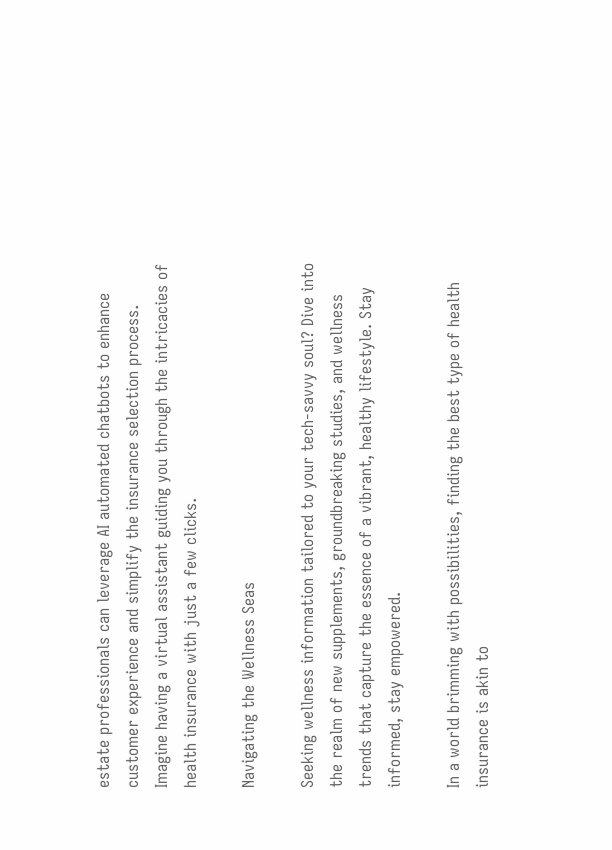estate professionals can leverage AI automated chatbots to enhance customer experience and simplify the insurance selection process. Imagine having a virtual assistant guiding you through the intricacies of health insurance with just a few clicks.

Navigating the Wellness Seas

Seeking wellness information tailored to your tech-savvy soul? Dive into the realm of new supplements, groundbreaking studies, and wellness trends that capture the essence of a vibrant, healthy lifestyle. Stay informed, stay empowered.

In a world brimming with possibilities, finding the best type of health insurance is akin to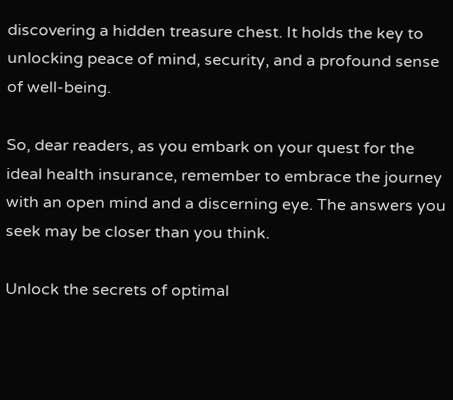discovering a hidden treasure chest. It holds the key to unlocking peace of mind, security, and a profound sense of well-being.

So, dear readers, as you embark on your quest for the ideal health insurance, remember to embrace the journey with an open mind and a discerning eye. The answers you seek may be closer than you think.

Unlock the secrets of optimal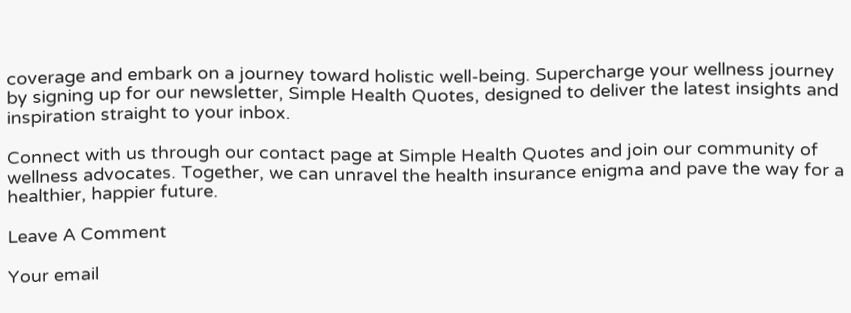coverage and embark on a journey toward holistic well-being. Supercharge your wellness journey by signing up for our newsletter, Simple Health Quotes, designed to deliver the latest insights and inspiration straight to your inbox.

Connect with us through our contact page at Simple Health Quotes and join our community of wellness advocates. Together, we can unravel the health insurance enigma and pave the way for a healthier, happier future.

Leave A Comment

Your email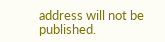address will not be published.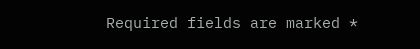Required fields are marked *